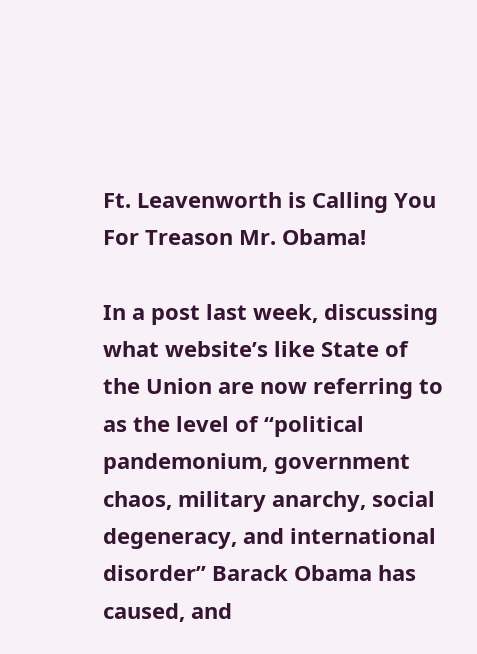Ft. Leavenworth is Calling You For Treason Mr. Obama!

In a post last week, discussing what website’s like State of the Union are now referring to as the level of “political pandemonium, government chaos, military anarchy, social degeneracy, and international disorder” Barack Obama has caused, and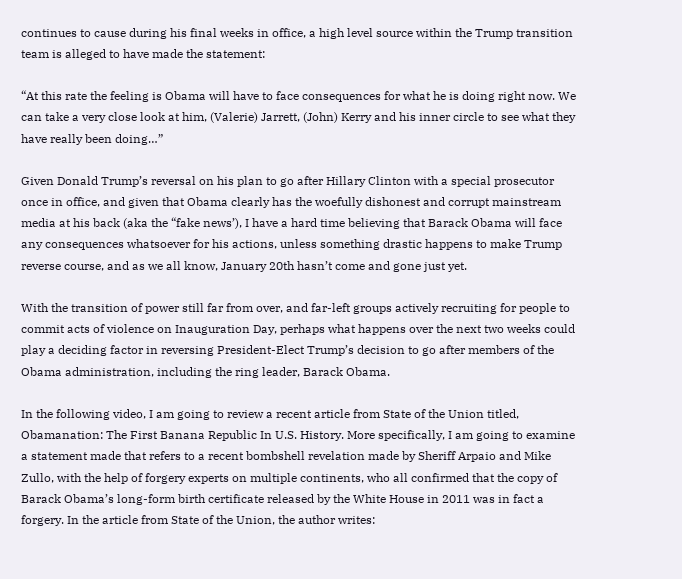continues to cause during his final weeks in office, a high level source within the Trump transition team is alleged to have made the statement:

“At this rate the feeling is Obama will have to face consequences for what he is doing right now. We can take a very close look at him, (Valerie) Jarrett, (John) Kerry and his inner circle to see what they have really been doing…”

Given Donald Trump’s reversal on his plan to go after Hillary Clinton with a special prosecutor once in office, and given that Obama clearly has the woefully dishonest and corrupt mainstream media at his back (aka the “fake news’), I have a hard time believing that Barack Obama will face any consequences whatsoever for his actions, unless something drastic happens to make Trump reverse course, and as we all know, January 20th hasn’t come and gone just yet.

With the transition of power still far from over, and far-left groups actively recruiting for people to commit acts of violence on Inauguration Day, perhaps what happens over the next two weeks could play a deciding factor in reversing President-Elect Trump’s decision to go after members of the Obama administration, including the ring leader, Barack Obama.

In the following video, I am going to review a recent article from State of the Union titled, Obamanation: The First Banana Republic In U.S. History. More specifically, I am going to examine a statement made that refers to a recent bombshell revelation made by Sheriff Arpaio and Mike Zullo, with the help of forgery experts on multiple continents, who all confirmed that the copy of Barack Obama’s long-form birth certificate released by the White House in 2011 was in fact a forgery. In the article from State of the Union, the author writes: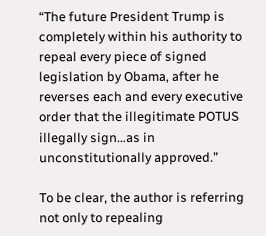“The future President Trump is completely within his authority to repeal every piece of signed legislation by Obama, after he reverses each and every executive order that the illegitimate POTUS illegally sign…as in unconstitutionally approved.”

To be clear, the author is referring not only to repealing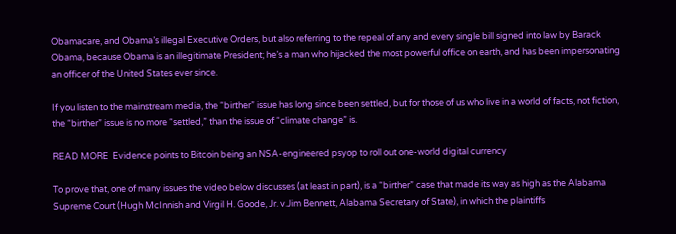Obamacare, and Obama’s illegal Executive Orders, but also referring to the repeal of any and every single bill signed into law by Barack Obama, because Obama is an illegitimate President; he’s a man who hijacked the most powerful office on earth, and has been impersonating an officer of the United States ever since.

If you listen to the mainstream media, the “birther” issue has long since been settled, but for those of us who live in a world of facts, not fiction, the “birther” issue is no more “settled,” than the issue of “climate change” is.

READ MORE  Evidence points to Bitcoin being an NSA-engineered psyop to roll out one-world digital currency

To prove that, one of many issues the video below discusses (at least in part), is a “birther” case that made its way as high as the Alabama Supreme Court (Hugh McInnish and Virgil H. Goode, Jr. v.Jim Bennett, Alabama Secretary of State), in which the plaintiffs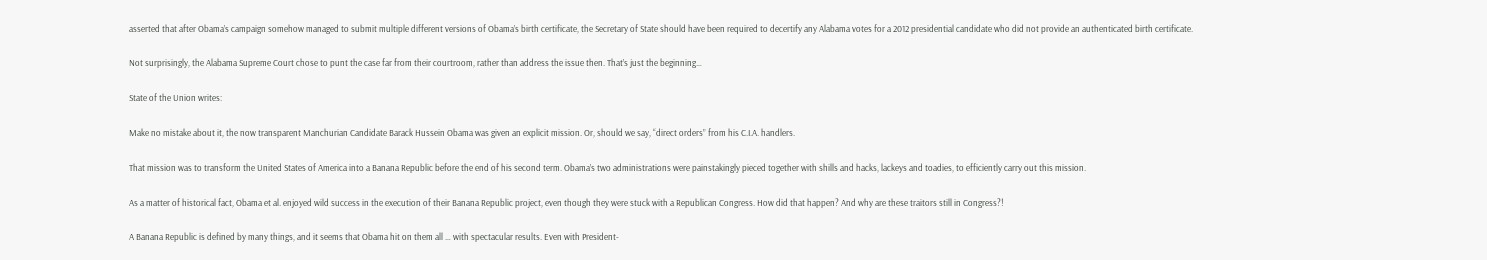asserted that after Obama’s campaign somehow managed to submit multiple different versions of Obama’s birth certificate, the Secretary of State should have been required to decertify any Alabama votes for a 2012 presidential candidate who did not provide an authenticated birth certificate.

Not surprisingly, the Alabama Supreme Court chose to punt the case far from their courtroom, rather than address the issue then. That’s just the beginning…

State of the Union writes:

Make no mistake about it, the now transparent Manchurian Candidate Barack Hussein Obama was given an explicit mission. Or, should we say, “direct orders” from his C.I.A. handlers.

That mission was to transform the United States of America into a Banana Republic before the end of his second term. Obama’s two administrations were painstakingly pieced together with shills and hacks, lackeys and toadies, to efficiently carry out this mission.

As a matter of historical fact, Obama et al. enjoyed wild success in the execution of their Banana Republic project, even though they were stuck with a Republican Congress. How did that happen? And why are these traitors still in Congress?!

A Banana Republic is defined by many things, and it seems that Obama hit on them all … with spectacular results. Even with President-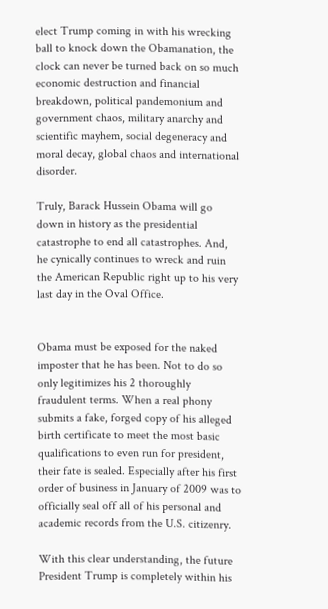elect Trump coming in with his wrecking ball to knock down the Obamanation, the clock can never be turned back on so much economic destruction and financial breakdown, political pandemonium and government chaos, military anarchy and scientific mayhem, social degeneracy and moral decay, global chaos and international disorder.

Truly, Barack Hussein Obama will go down in history as the presidential catastrophe to end all catastrophes. And, he cynically continues to wreck and ruin the American Republic right up to his very last day in the Oval Office.


Obama must be exposed for the naked imposter that he has been. Not to do so only legitimizes his 2 thoroughly fraudulent terms. When a real phony submits a fake, forged copy of his alleged birth certificate to meet the most basic qualifications to even run for president, their fate is sealed. Especially after his first order of business in January of 2009 was to officially seal off all of his personal and academic records from the U.S. citizenry.

With this clear understanding, the future President Trump is completely within his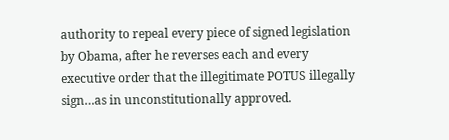authority to repeal every piece of signed legislation by Obama, after he reverses each and every executive order that the illegitimate POTUS illegally sign…as in unconstitutionally approved.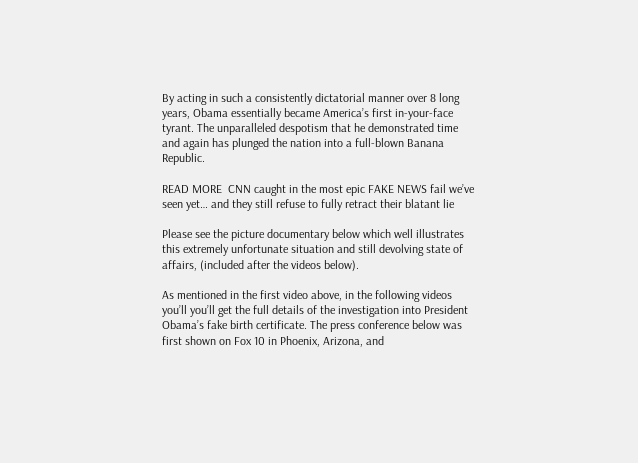By acting in such a consistently dictatorial manner over 8 long years, Obama essentially became America’s first in-your-face tyrant. The unparalleled despotism that he demonstrated time and again has plunged the nation into a full-blown Banana Republic.

READ MORE  CNN caught in the most epic FAKE NEWS fail we’ve seen yet… and they still refuse to fully retract their blatant lie

Please see the picture documentary below which well illustrates this extremely unfortunate situation and still devolving state of affairs, (included after the videos below).

As mentioned in the first video above, in the following videos you’ll you’ll get the full details of the investigation into President Obama’s fake birth certificate. The press conference below was first shown on Fox 10 in Phoenix, Arizona, and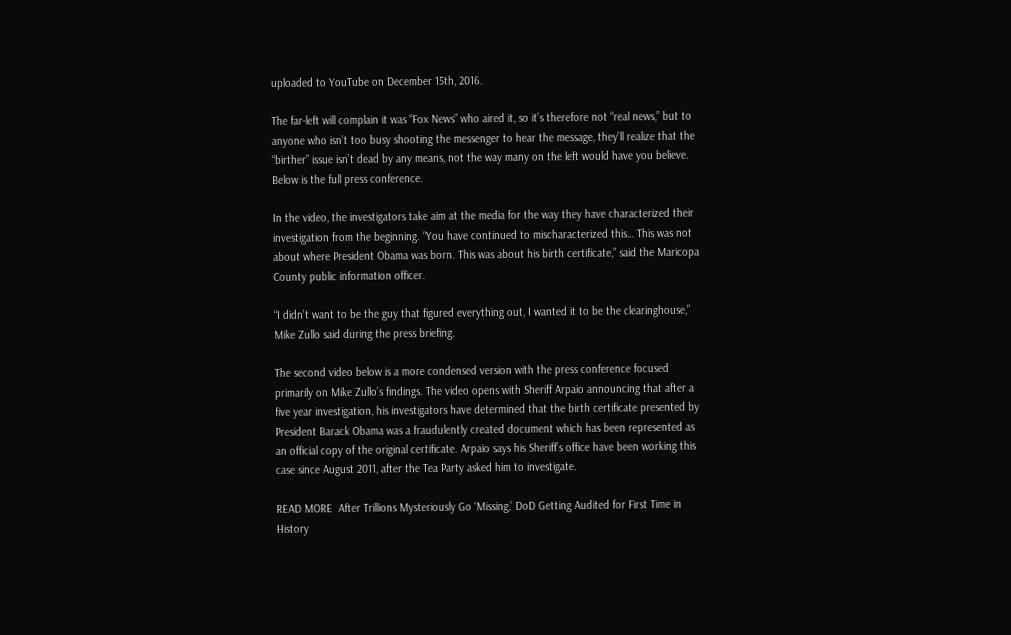uploaded to YouTube on December 15th, 2016.

The far-left will complain it was “Fox News” who aired it, so it’s therefore not “real news,” but to anyone who isn’t too busy shooting the messenger to hear the message, they’ll realize that the “birther” issue isn’t dead by any means, not the way many on the left would have you believe. Below is the full press conference.

In the video, the investigators take aim at the media for the way they have characterized their investigation from the beginning. “You have continued to mischaracterized this… This was not about where President Obama was born. This was about his birth certificate,” said the Maricopa County public information officer.

“I didn’t want to be the guy that figured everything out, I wanted it to be the clearinghouse,” Mike Zullo said during the press briefing.

The second video below is a more condensed version with the press conference focused primarily on Mike Zullo’s findings. The video opens with Sheriff Arpaio announcing that after a five year investigation, his investigators have determined that the birth certificate presented by President Barack Obama was a fraudulently created document which has been represented as an official copy of the original certificate. Arpaio says his Sheriff’s office have been working this case since August 2011, after the Tea Party asked him to investigate.

READ MORE  After Trillions Mysteriously Go ‘Missing,’ DoD Getting Audited for First Time in History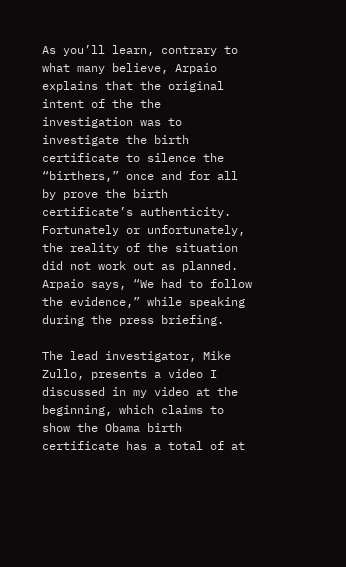As you’ll learn, contrary to what many believe, Arpaio explains that the original intent of the the investigation was to investigate the birth certificate to silence the “birthers,” once and for all by prove the birth certificate’s authenticity. Fortunately or unfortunately, the reality of the situation did not work out as planned. Arpaio says, “We had to follow the evidence,” while speaking during the press briefing.

The lead investigator, Mike Zullo, presents a video I discussed in my video at the beginning, which claims to show the Obama birth certificate has a total of at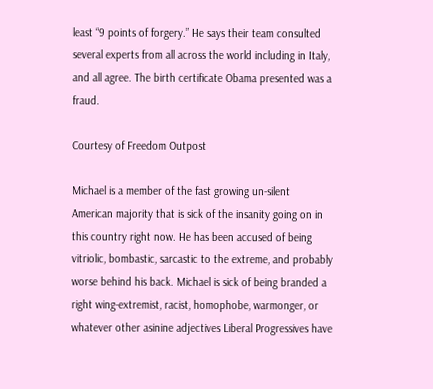least “9 points of forgery.” He says their team consulted several experts from all across the world including in Italy, and all agree. The birth certificate Obama presented was a fraud.

Courtesy of Freedom Outpost

Michael is a member of the fast growing un-silent American majority that is sick of the insanity going on in this country right now. He has been accused of being vitriolic, bombastic, sarcastic to the extreme, and probably worse behind his back. Michael is sick of being branded a right wing-extremist, racist, homophobe, warmonger, or whatever other asinine adjectives Liberal Progressives have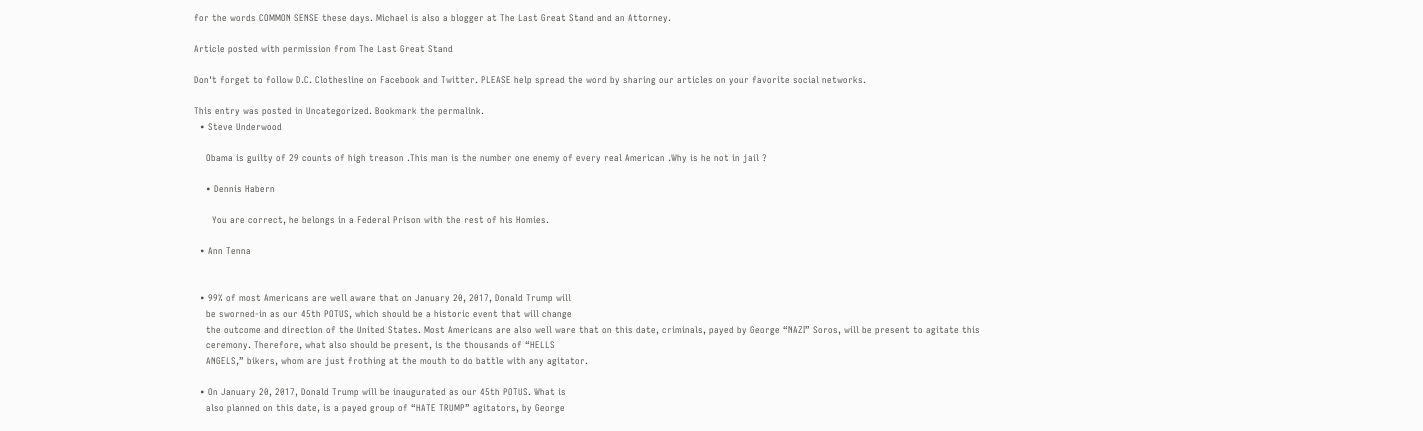for the words COMMON SENSE these days. Michael is also a blogger at The Last Great Stand and an Attorney.

Article posted with permission from The Last Great Stand

Don't forget to follow D.C. Clothesline on Facebook and Twitter. PLEASE help spread the word by sharing our articles on your favorite social networks.

This entry was posted in Uncategorized. Bookmark the permalink.
  • Steve Underwood

    Obama is guilty of 29 counts of high treason .This man is the number one enemy of every real American .Why is he not in jail ?

    • Dennis Habern

      You are correct, he belongs in a Federal Prison with the rest of his Homies.

  • Ann Tenna


  • 99% of most Americans are well aware that on January 20, 2017, Donald Trump will
    be sworned-in as our 45th POTUS, which should be a historic event that will change
    the outcome and direction of the United States. Most Americans are also well ware that on this date, criminals, payed by George “NAZI” Soros, will be present to agitate this
    ceremony. Therefore, what also should be present, is the thousands of “HELLS
    ANGELS,” bikers, whom are just frothing at the mouth to do battle with any agitator.

  • On January 20, 2017, Donald Trump will be inaugurated as our 45th POTUS. What is
    also planned on this date, is a payed group of “HATE TRUMP” agitators, by George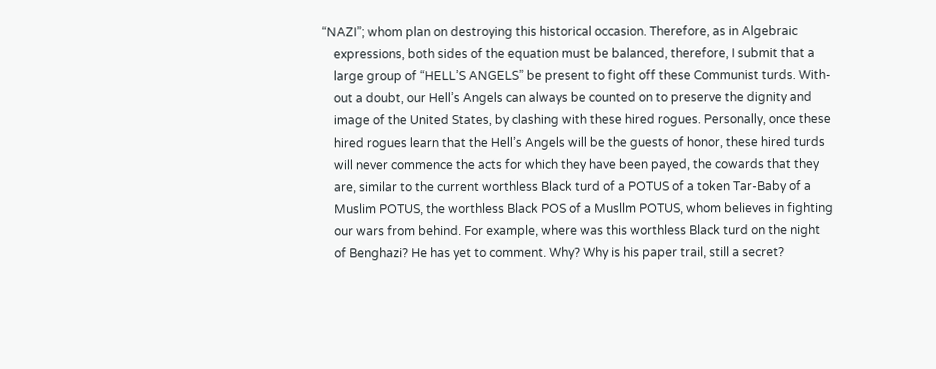“NAZI”; whom plan on destroying this historical occasion. Therefore, as in Algebraic
    expressions, both sides of the equation must be balanced, therefore, I submit that a
    large group of “HELL’S ANGELS” be present to fight off these Communist turds. With-
    out a doubt, our Hell’s Angels can always be counted on to preserve the dignity and
    image of the United States, by clashing with these hired rogues. Personally, once these
    hired rogues learn that the Hell’s Angels will be the guests of honor, these hired turds
    will never commence the acts for which they have been payed, the cowards that they
    are, similar to the current worthless Black turd of a POTUS of a token Tar-Baby of a
    Muslim POTUS, the worthless Black POS of a Musllm POTUS, whom believes in fighting
    our wars from behind. For example, where was this worthless Black turd on the night
    of Benghazi? He has yet to comment. Why? Why is his paper trail, still a secret?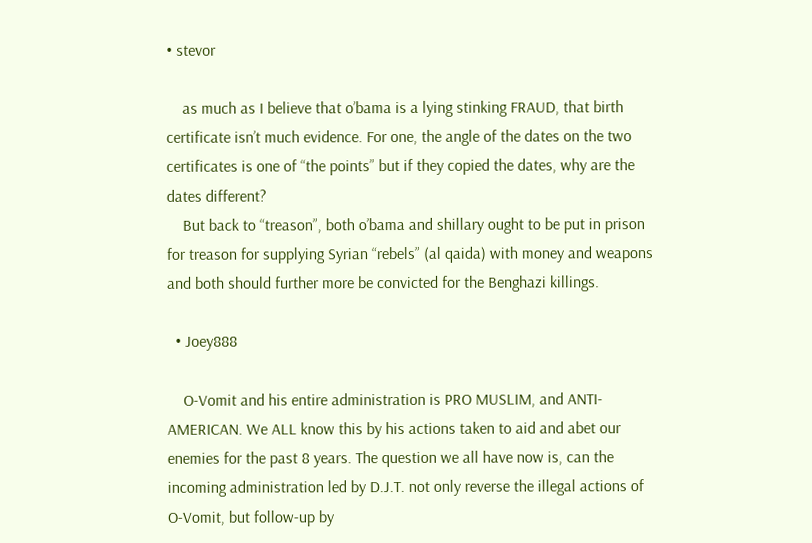• stevor

    as much as I believe that o’bama is a lying stinking FRAUD, that birth certificate isn’t much evidence. For one, the angle of the dates on the two certificates is one of “the points” but if they copied the dates, why are the dates different?
    But back to “treason”, both o’bama and shillary ought to be put in prison for treason for supplying Syrian “rebels” (al qaida) with money and weapons and both should further more be convicted for the Benghazi killings.

  • Joey888

    O-Vomit and his entire administration is PRO MUSLIM, and ANTI-AMERICAN. We ALL know this by his actions taken to aid and abet our enemies for the past 8 years. The question we all have now is, can the incoming administration led by D.J.T. not only reverse the illegal actions of O-Vomit, but follow-up by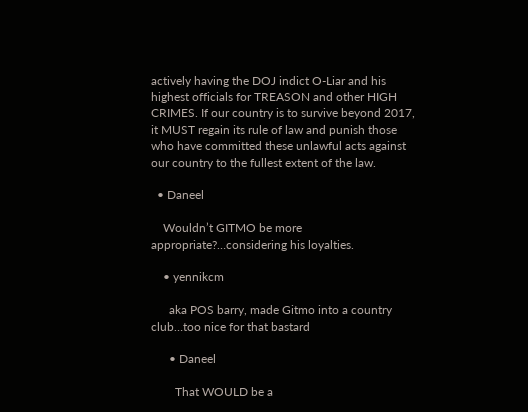actively having the DOJ indict O-Liar and his highest officials for TREASON and other HIGH CRIMES. If our country is to survive beyond 2017, it MUST regain its rule of law and punish those who have committed these unlawful acts against our country to the fullest extent of the law.

  • Daneel

    Wouldn’t GITMO be more appropriate?…considering his loyalties.

    • yennikcm

      aka POS barry, made Gitmo into a country club…too nice for that bastard

      • Daneel

        That WOULD be a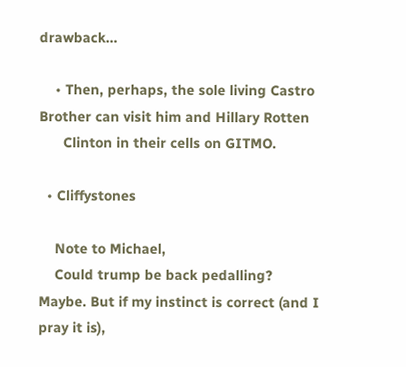drawback…

    • Then, perhaps, the sole living Castro Brother can visit him and Hillary Rotten
      Clinton in their cells on GITMO.

  • Cliffystones

    Note to Michael,
    Could trump be back pedalling? Maybe. But if my instinct is correct (and I pray it is),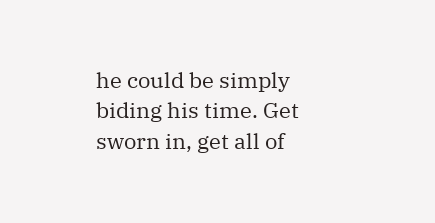he could be simply biding his time. Get sworn in, get all of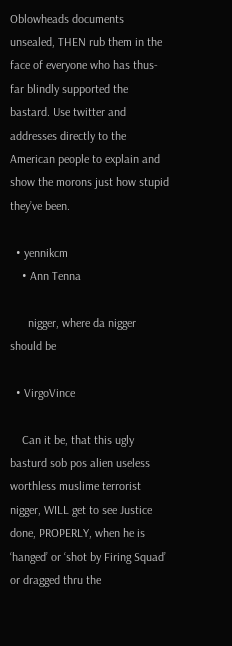Oblowheads documents unsealed, THEN rub them in the face of everyone who has thus-far blindly supported the bastard. Use twitter and addresses directly to the American people to explain and show the morons just how stupid they’ve been.

  • yennikcm
    • Ann Tenna

      nigger, where da nigger should be

  • VirgoVince

    Can it be, that this ugly basturd sob pos alien useless worthless muslime terrorist nigger, WILL get to see Justice done, PROPERLY, when he is ‘hanged’ or ‘shot by Firing Squad’ or dragged thru the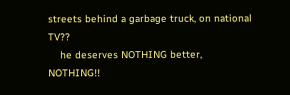streets behind a garbage truck, on national TV??
    he deserves NOTHING better, NOTHING!!